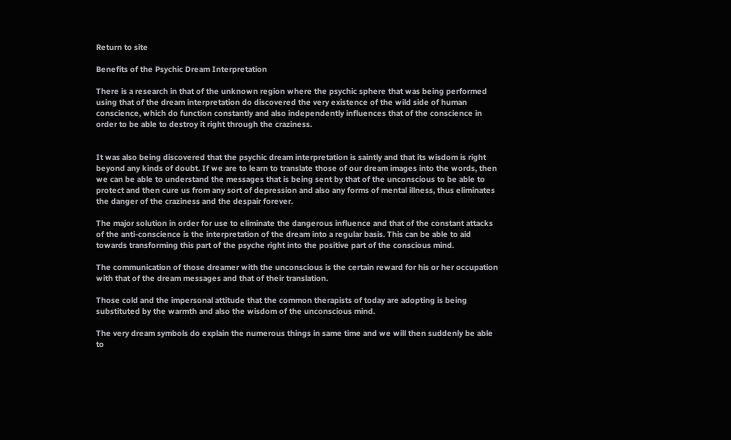Return to site

Benefits of the Psychic Dream Interpretation

There is a research in that of the unknown region where the psychic sphere that was being performed using that of the dream interpretation do discovered the very existence of the wild side of human conscience, which do function constantly and also independently influences that of the conscience in order to be able to destroy it right through the craziness.


It was also being discovered that the psychic dream interpretation is saintly and that its wisdom is right beyond any kinds of doubt. If we are to learn to translate those of our dream images into the words, then we can be able to understand the messages that is being sent by that of the unconscious to be able to protect and then cure us from any sort of depression and also any forms of mental illness, thus eliminates the danger of the craziness and the despair forever.

The major solution in order for use to eliminate the dangerous influence and that of the constant attacks of the anti-conscience is the interpretation of the dream into a regular basis. This can be able to aid towards transforming this part of the psyche right into the positive part of the conscious mind.

The communication of those dreamer with the unconscious is the certain reward for his or her occupation with that of the dream messages and that of their translation.

Those cold and the impersonal attitude that the common therapists of today are adopting is being substituted by the warmth and also the wisdom of the unconscious mind.

The very dream symbols do explain the numerous things in same time and we will then suddenly be able to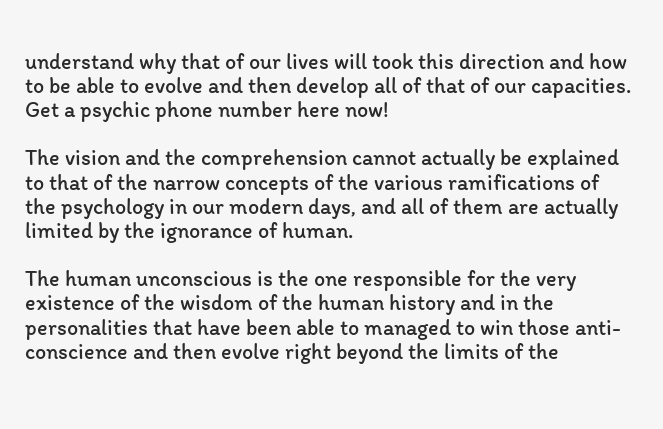understand why that of our lives will took this direction and how to be able to evolve and then develop all of that of our capacities. Get a psychic phone number here now!

The vision and the comprehension cannot actually be explained to that of the narrow concepts of the various ramifications of the psychology in our modern days, and all of them are actually limited by the ignorance of human.

The human unconscious is the one responsible for the very existence of the wisdom of the human history and in the personalities that have been able to managed to win those anti-conscience and then evolve right beyond the limits of the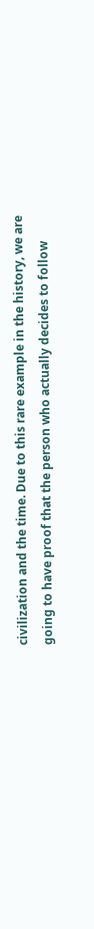civilization and the time. Due to this rare example in the history, we are going to have proof that the person who actually decides to follow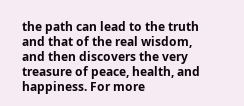the path can lead to the truth and that of the real wisdom, and then discovers the very treasure of peace, health, and happiness. For more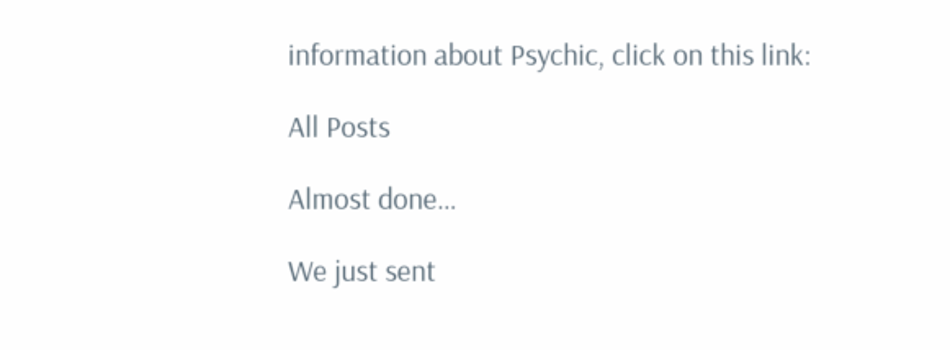information about Psychic, click on this link:

All Posts

Almost done…

We just sent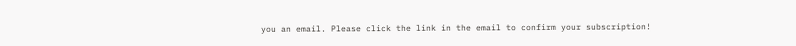you an email. Please click the link in the email to confirm your subscription!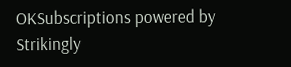OKSubscriptions powered by Strikingly